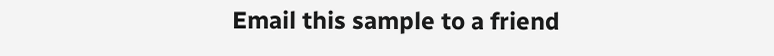Email this sample to a friend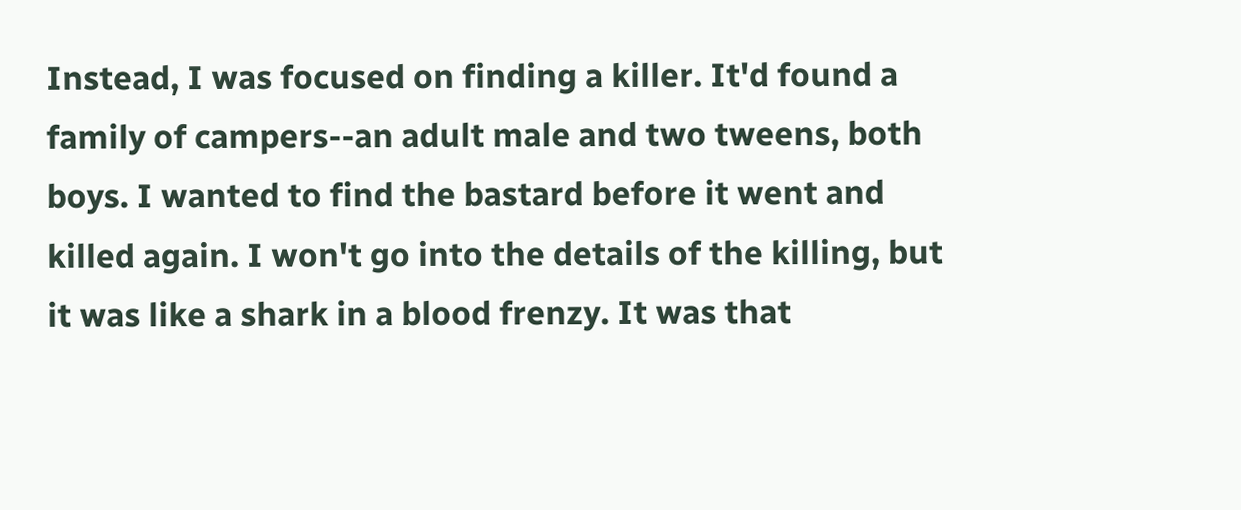Instead, I was focused on finding a killer. It'd found a family of campers--an adult male and two tweens, both boys. I wanted to find the bastard before it went and killed again. I won't go into the details of the killing, but it was like a shark in a blood frenzy. It was that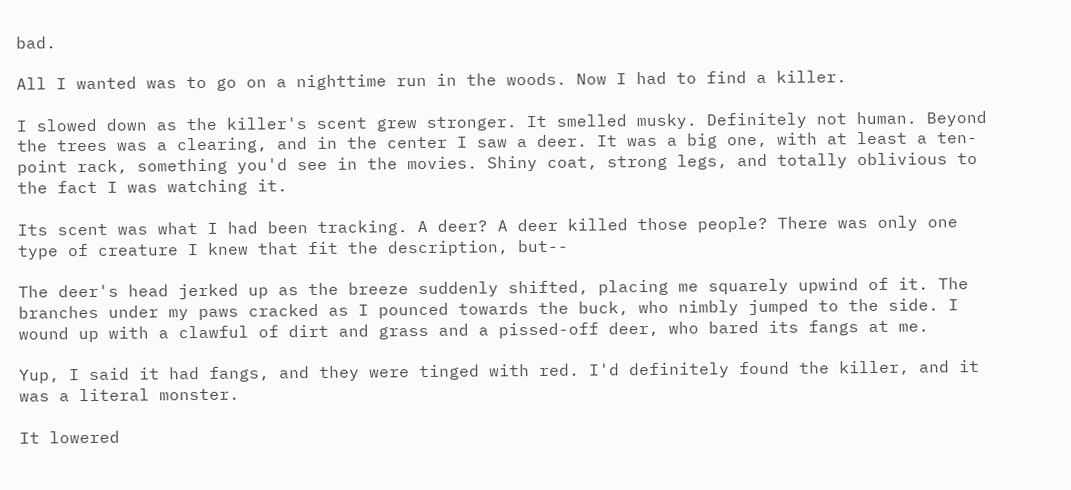bad.

All I wanted was to go on a nighttime run in the woods. Now I had to find a killer.

I slowed down as the killer's scent grew stronger. It smelled musky. Definitely not human. Beyond the trees was a clearing, and in the center I saw a deer. It was a big one, with at least a ten-point rack, something you'd see in the movies. Shiny coat, strong legs, and totally oblivious to the fact I was watching it.

Its scent was what I had been tracking. A deer? A deer killed those people? There was only one type of creature I knew that fit the description, but--

The deer's head jerked up as the breeze suddenly shifted, placing me squarely upwind of it. The branches under my paws cracked as I pounced towards the buck, who nimbly jumped to the side. I wound up with a clawful of dirt and grass and a pissed-off deer, who bared its fangs at me.

Yup, I said it had fangs, and they were tinged with red. I'd definitely found the killer, and it was a literal monster.

It lowered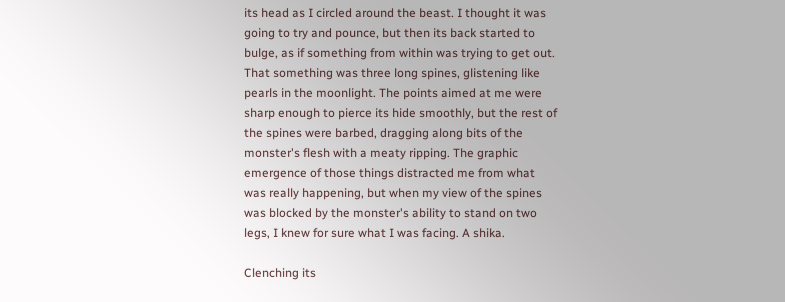its head as I circled around the beast. I thought it was going to try and pounce, but then its back started to bulge, as if something from within was trying to get out. That something was three long spines, glistening like pearls in the moonlight. The points aimed at me were sharp enough to pierce its hide smoothly, but the rest of the spines were barbed, dragging along bits of the monster's flesh with a meaty ripping. The graphic emergence of those things distracted me from what was really happening, but when my view of the spines was blocked by the monster's ability to stand on two legs, I knew for sure what I was facing. A shika.

Clenching its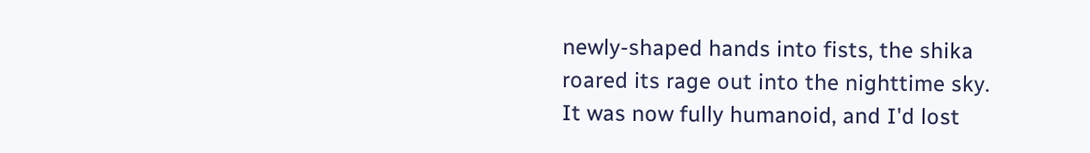newly-shaped hands into fists, the shika roared its rage out into the nighttime sky. It was now fully humanoid, and I'd lost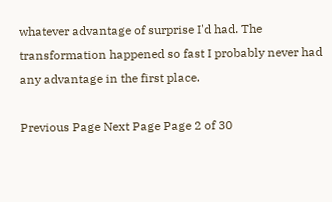whatever advantage of surprise I'd had. The transformation happened so fast I probably never had any advantage in the first place.

Previous Page Next Page Page 2 of 30